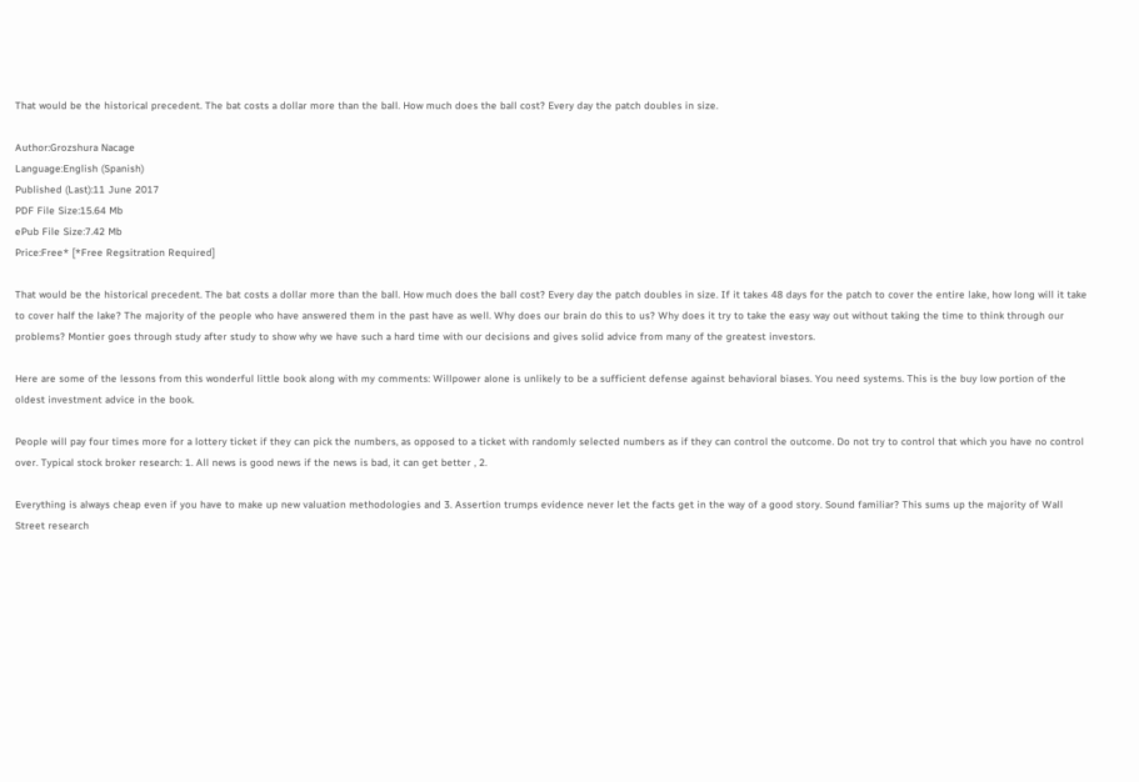That would be the historical precedent. The bat costs a dollar more than the ball. How much does the ball cost? Every day the patch doubles in size.

Author:Grozshura Nacage
Language:English (Spanish)
Published (Last):11 June 2017
PDF File Size:15.64 Mb
ePub File Size:7.42 Mb
Price:Free* [*Free Regsitration Required]

That would be the historical precedent. The bat costs a dollar more than the ball. How much does the ball cost? Every day the patch doubles in size. If it takes 48 days for the patch to cover the entire lake, how long will it take to cover half the lake? The majority of the people who have answered them in the past have as well. Why does our brain do this to us? Why does it try to take the easy way out without taking the time to think through our problems? Montier goes through study after study to show why we have such a hard time with our decisions and gives solid advice from many of the greatest investors.

Here are some of the lessons from this wonderful little book along with my comments: Willpower alone is unlikely to be a sufficient defense against behavioral biases. You need systems. This is the buy low portion of the oldest investment advice in the book.

People will pay four times more for a lottery ticket if they can pick the numbers, as opposed to a ticket with randomly selected numbers as if they can control the outcome. Do not try to control that which you have no control over. Typical stock broker research: 1. All news is good news if the news is bad, it can get better , 2.

Everything is always cheap even if you have to make up new valuation methodologies and 3. Assertion trumps evidence never let the facts get in the way of a good story. Sound familiar? This sums up the majority of Wall Street research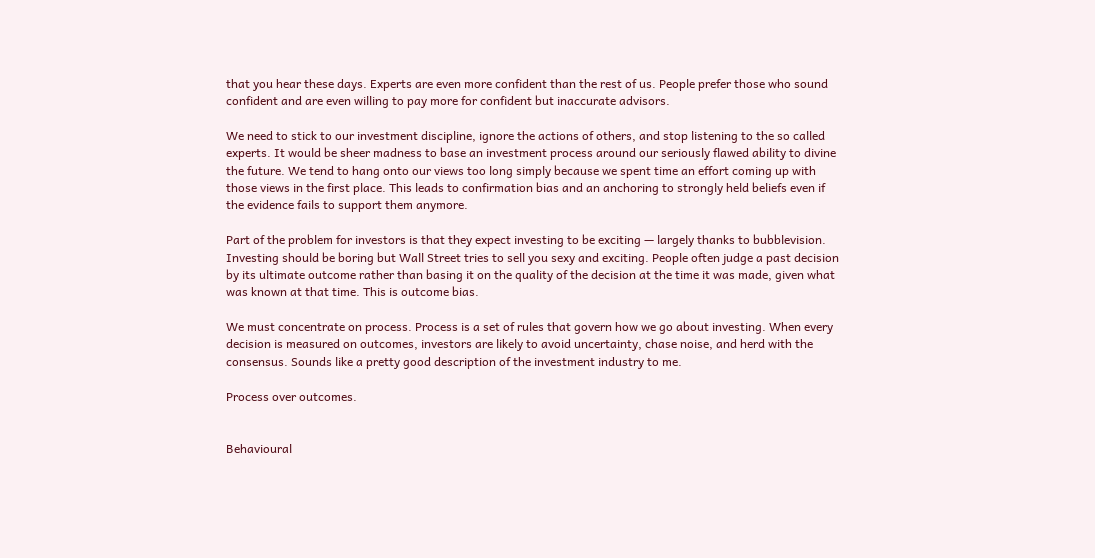that you hear these days. Experts are even more confident than the rest of us. People prefer those who sound confident and are even willing to pay more for confident but inaccurate advisors.

We need to stick to our investment discipline, ignore the actions of others, and stop listening to the so called experts. It would be sheer madness to base an investment process around our seriously flawed ability to divine the future. We tend to hang onto our views too long simply because we spent time an effort coming up with those views in the first place. This leads to confirmation bias and an anchoring to strongly held beliefs even if the evidence fails to support them anymore.

Part of the problem for investors is that they expect investing to be exciting — largely thanks to bubblevision. Investing should be boring but Wall Street tries to sell you sexy and exciting. People often judge a past decision by its ultimate outcome rather than basing it on the quality of the decision at the time it was made, given what was known at that time. This is outcome bias.

We must concentrate on process. Process is a set of rules that govern how we go about investing. When every decision is measured on outcomes, investors are likely to avoid uncertainty, chase noise, and herd with the consensus. Sounds like a pretty good description of the investment industry to me.

Process over outcomes.


Behavioural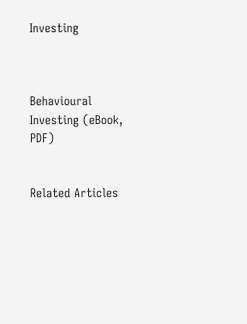Investing



Behavioural Investing (eBook, PDF)


Related Articles